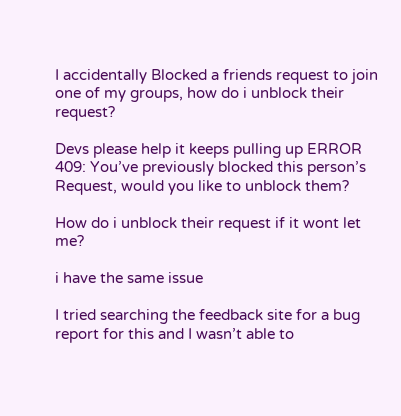I accidentally Blocked a friends request to join one of my groups, how do i unblock their request?

Devs please help it keeps pulling up ERROR 409: You’ve previously blocked this person’s Request, would you like to unblock them?

How do i unblock their request if it wont let me?

i have the same issue

I tried searching the feedback site for a bug report for this and I wasn’t able to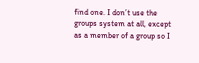find one. I don’t use the groups system at all, except as a member of a group so I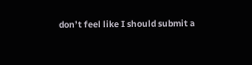don’t feel like I should submit a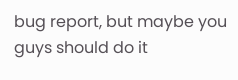bug report, but maybe you guys should do it